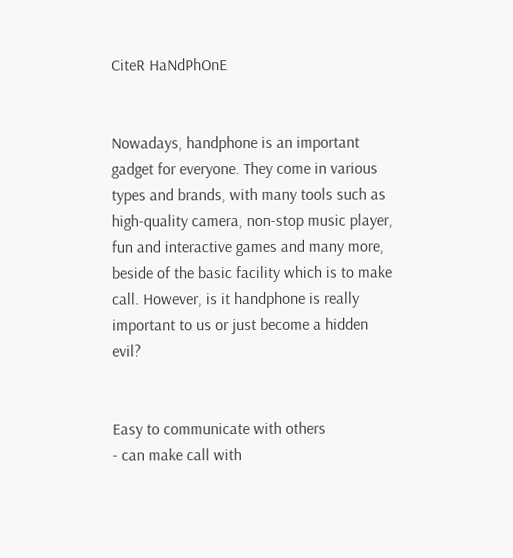CiteR HaNdPhOnE


Nowadays, handphone is an important gadget for everyone. They come in various types and brands, with many tools such as high-quality camera, non-stop music player, fun and interactive games and many more, beside of the basic facility which is to make call. However, is it handphone is really important to us or just become a hidden evil?


Easy to communicate with others
- can make call with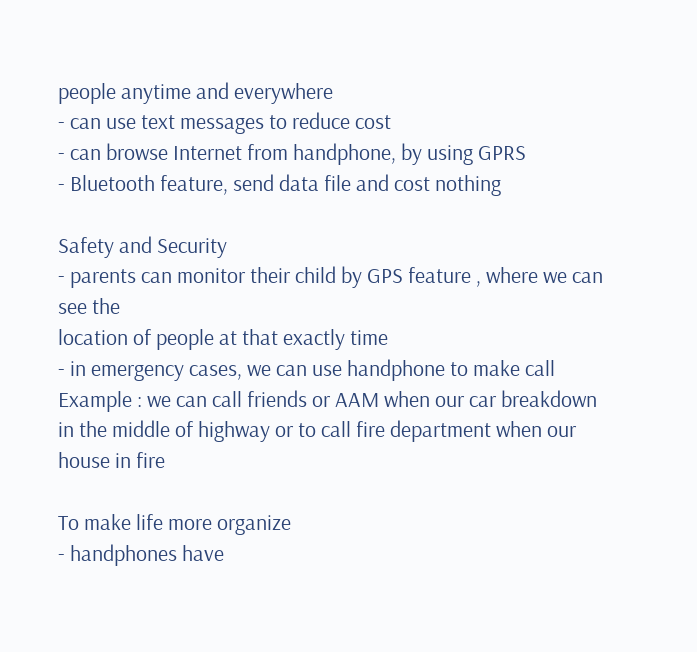people anytime and everywhere
- can use text messages to reduce cost
- can browse Internet from handphone, by using GPRS
- Bluetooth feature, send data file and cost nothing

Safety and Security
- parents can monitor their child by GPS feature , where we can see the
location of people at that exactly time
- in emergency cases, we can use handphone to make call
Example : we can call friends or AAM when our car breakdown in the middle of highway or to call fire department when our house in fire

To make life more organize
- handphones have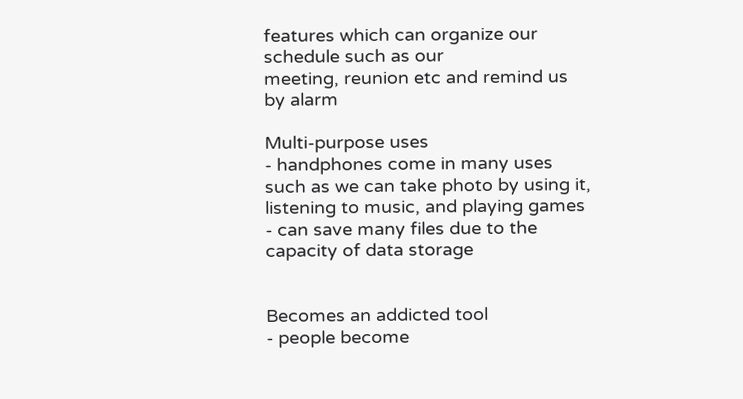features which can organize our schedule such as our
meeting, reunion etc and remind us by alarm

Multi-purpose uses
- handphones come in many uses such as we can take photo by using it,
listening to music, and playing games
- can save many files due to the capacity of data storage


Becomes an addicted tool
- people become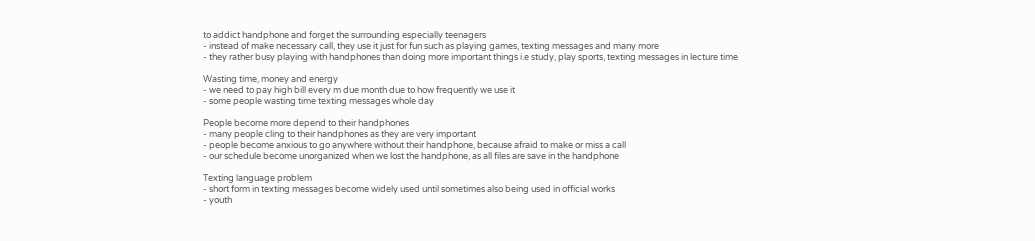to addict handphone and forget the surrounding especially teenagers
- instead of make necessary call, they use it just for fun such as playing games, texting messages and many more
- they rather busy playing with handphones than doing more important things i.e study, play sports, texting messages in lecture time

Wasting time, money and energy
- we need to pay high bill every m due month due to how frequently we use it
- some people wasting time texting messages whole day

People become more depend to their handphones
- many people cling to their handphones as they are very important
- people become anxious to go anywhere without their handphone, because afraid to make or miss a call
- our schedule become unorganized when we lost the handphone, as all files are save in the handphone

Texting language problem
- short form in texting messages become widely used until sometimes also being used in official works
- youth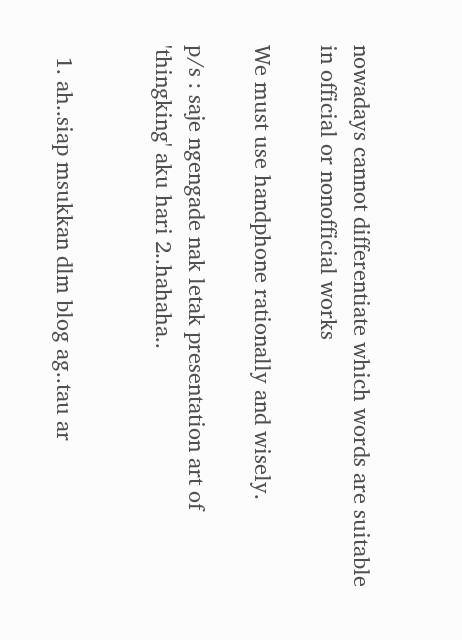nowadays cannot differentiate which words are suitable in official or nonofficial works

We must use handphone rationally and wisely.

p/s : saje ngengade nak letak presentation art of 'thingking' aku hari 2..hahaha..


  1. ah..siap msukkan dlm blog ag..tau ar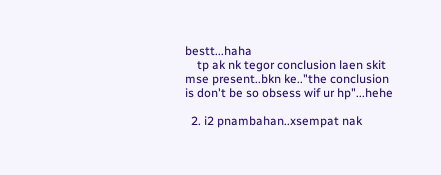bestt...haha
    tp ak nk tegor conclusion laen skit mse present..bkn ke.."the conclusion is don't be so obsess wif ur hp"...hehe

  2. i2 pnambahan..xsempat nak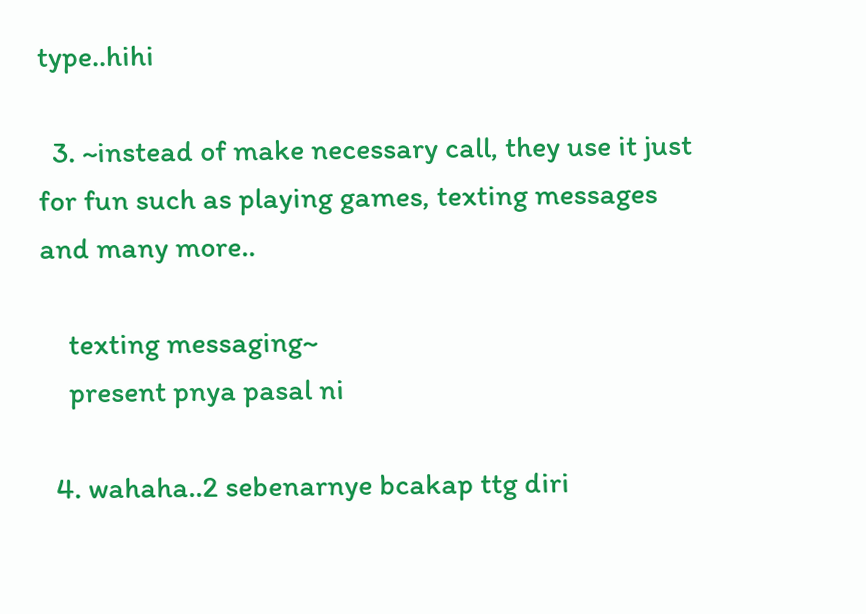type..hihi

  3. ~instead of make necessary call, they use it just for fun such as playing games, texting messages and many more..

    texting messaging~
    present pnya pasal ni

  4. wahaha..2 sebenarnye bcakap ttg diri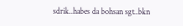sdrik..habes da bohsan sgt..bkn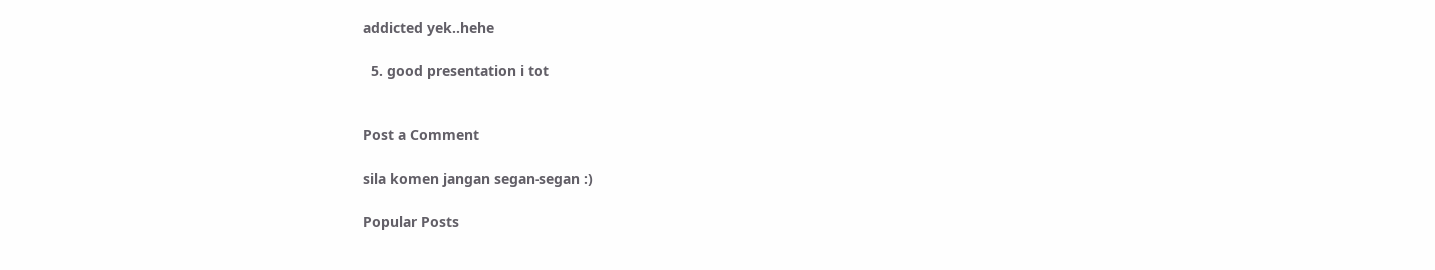addicted yek..hehe

  5. good presentation i tot


Post a Comment

sila komen jangan segan-segan :)

Popular Posts